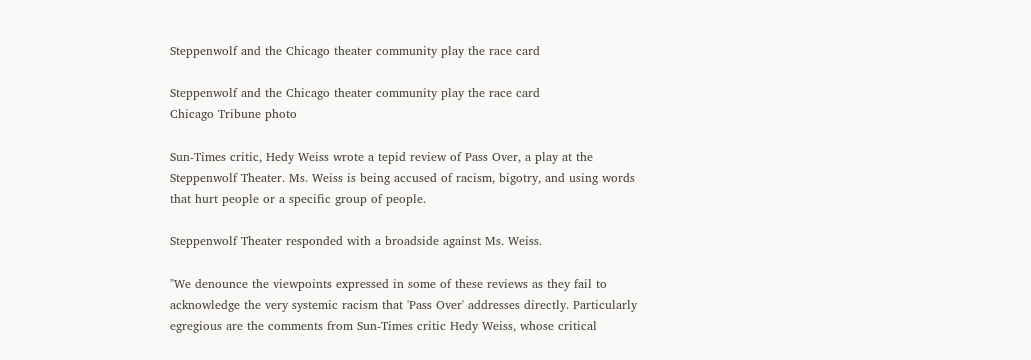Steppenwolf and the Chicago theater community play the race card

Steppenwolf and the Chicago theater community play the race card
Chicago Tribune photo

Sun-Times critic, Hedy Weiss wrote a tepid review of Pass Over, a play at the Steppenwolf Theater. Ms. Weiss is being accused of racism, bigotry, and using words that hurt people or a specific group of people.

Steppenwolf Theater responded with a broadside against Ms. Weiss.

"We denounce the viewpoints expressed in some of these reviews as they fail to acknowledge the very systemic racism that 'Pass Over' addresses directly. Particularly egregious are the comments from Sun-Times critic Hedy Weiss, whose critical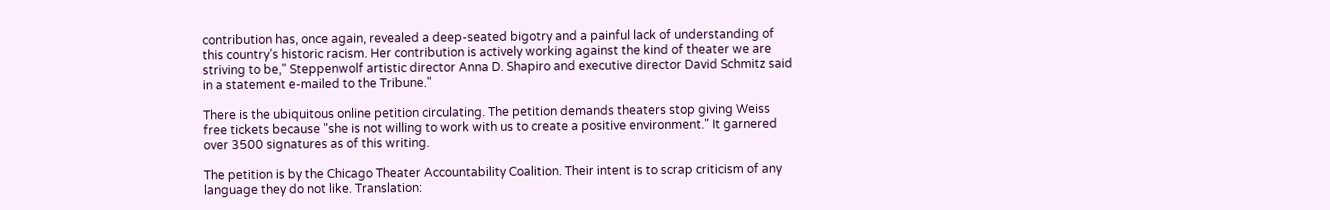contribution has, once again, revealed a deep-seated bigotry and a painful lack of understanding of this country’s historic racism. Her contribution is actively working against the kind of theater we are striving to be," Steppenwolf artistic director Anna D. Shapiro and executive director David Schmitz said in a statement e-mailed to the Tribune."

There is the ubiquitous online petition circulating. The petition demands theaters stop giving Weiss free tickets because "she is not willing to work with us to create a positive environment." It garnered over 3500 signatures as of this writing.

The petition is by the Chicago Theater Accountability Coalition. Their intent is to scrap criticism of any language they do not like. Translation: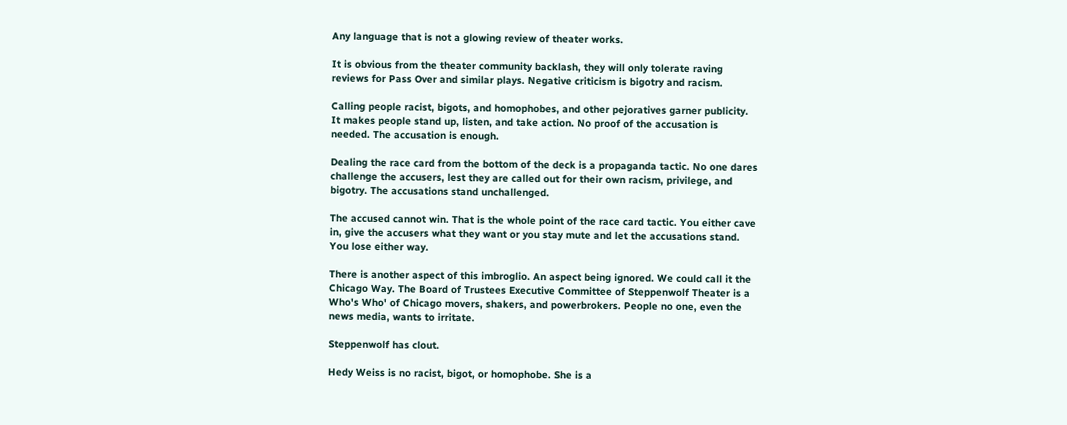Any language that is not a glowing review of theater works.

It is obvious from the theater community backlash, they will only tolerate raving reviews for Pass Over and similar plays. Negative criticism is bigotry and racism.

Calling people racist, bigots, and homophobes, and other pejoratives garner publicity. It makes people stand up, listen, and take action. No proof of the accusation is needed. The accusation is enough.

Dealing the race card from the bottom of the deck is a propaganda tactic. No one dares challenge the accusers, lest they are called out for their own racism, privilege, and bigotry. The accusations stand unchallenged.

The accused cannot win. That is the whole point of the race card tactic. You either cave in, give the accusers what they want or you stay mute and let the accusations stand. You lose either way.

There is another aspect of this imbroglio. An aspect being ignored. We could call it the Chicago Way. The Board of Trustees Executive Committee of Steppenwolf Theater is a Who's Who' of Chicago movers, shakers, and powerbrokers. People no one, even the news media, wants to irritate.

Steppenwolf has clout.

Hedy Weiss is no racist, bigot, or homophobe. She is a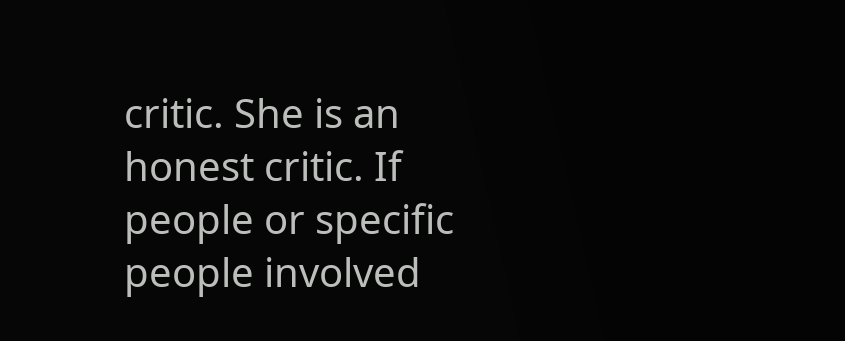critic. She is an honest critic. If people or specific people involved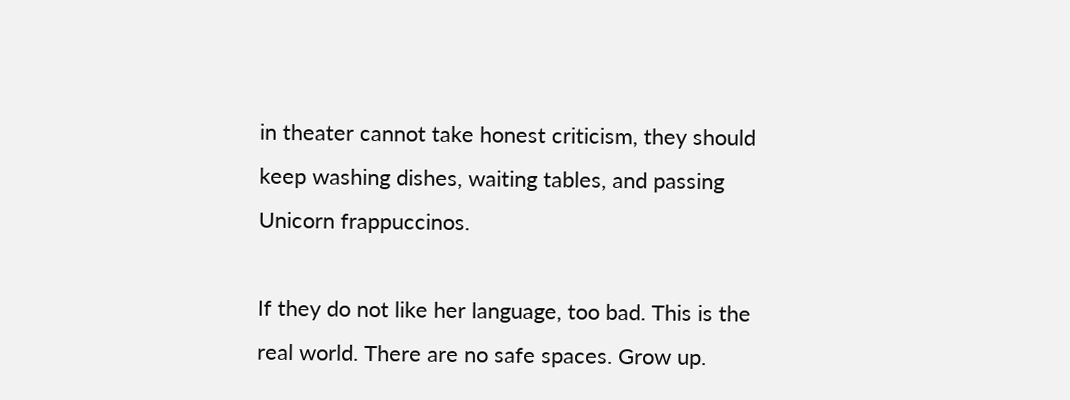in theater cannot take honest criticism, they should keep washing dishes, waiting tables, and passing Unicorn frappuccinos.

If they do not like her language, too bad. This is the real world. There are no safe spaces. Grow up.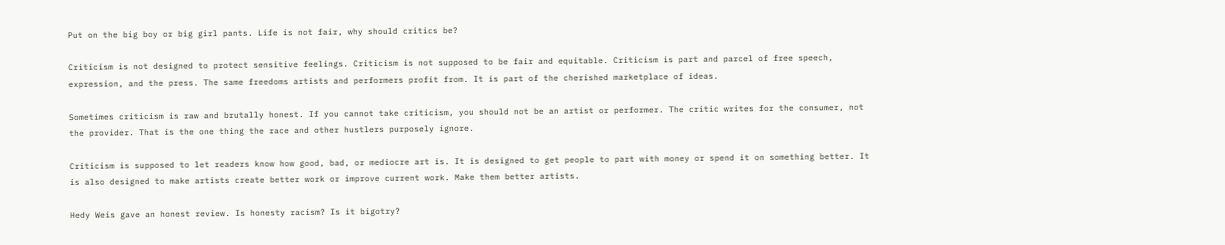Put on the big boy or big girl pants. Life is not fair, why should critics be?

Criticism is not designed to protect sensitive feelings. Criticism is not supposed to be fair and equitable. Criticism is part and parcel of free speech, expression, and the press. The same freedoms artists and performers profit from. It is part of the cherished marketplace of ideas.

Sometimes criticism is raw and brutally honest. If you cannot take criticism, you should not be an artist or performer. The critic writes for the consumer, not the provider. That is the one thing the race and other hustlers purposely ignore.

Criticism is supposed to let readers know how good, bad, or mediocre art is. It is designed to get people to part with money or spend it on something better. It is also designed to make artists create better work or improve current work. Make them better artists.

Hedy Weis gave an honest review. Is honesty racism? Is it bigotry?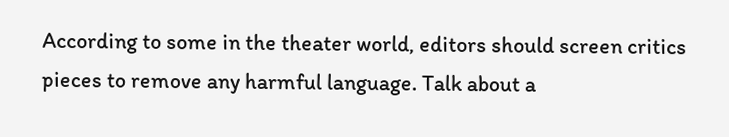According to some in the theater world, editors should screen critics pieces to remove any harmful language. Talk about a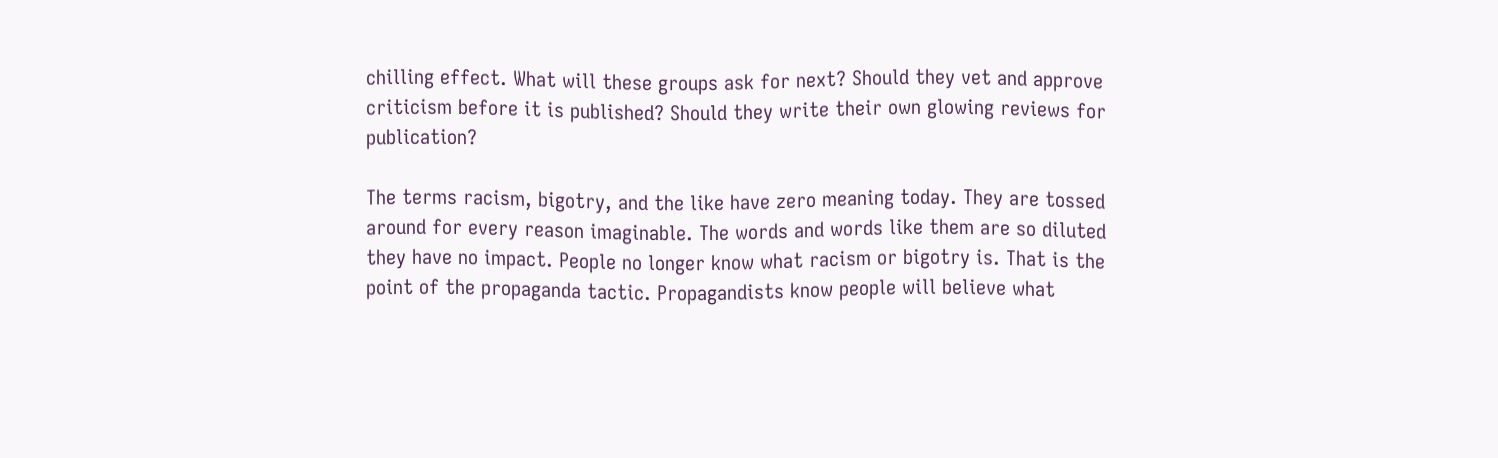chilling effect. What will these groups ask for next? Should they vet and approve criticism before it is published? Should they write their own glowing reviews for publication?

The terms racism, bigotry, and the like have zero meaning today. They are tossed around for every reason imaginable. The words and words like them are so diluted they have no impact. People no longer know what racism or bigotry is. That is the point of the propaganda tactic. Propagandists know people will believe what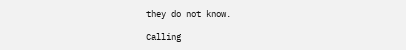they do not know.

Calling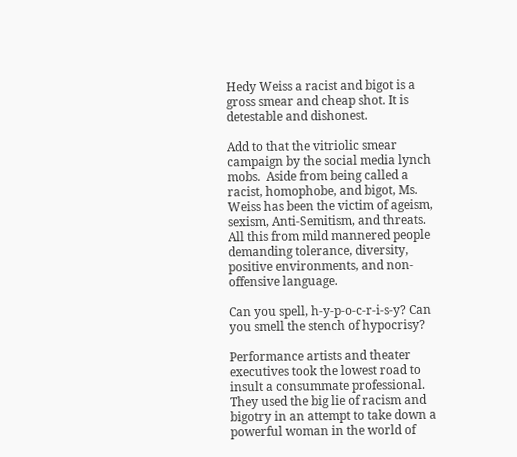Hedy Weiss a racist and bigot is a gross smear and cheap shot. It is detestable and dishonest.

Add to that the vitriolic smear campaign by the social media lynch mobs.  Aside from being called a racist, homophobe, and bigot, Ms. Weiss has been the victim of ageism, sexism, Anti-Semitism, and threats. All this from mild mannered people demanding tolerance, diversity, positive environments, and non-offensive language.

Can you spell, h-y-p-o-c-r-i-s-y? Can you smell the stench of hypocrisy?

Performance artists and theater executives took the lowest road to insult a consummate professional. They used the big lie of racism and bigotry in an attempt to take down a powerful woman in the world of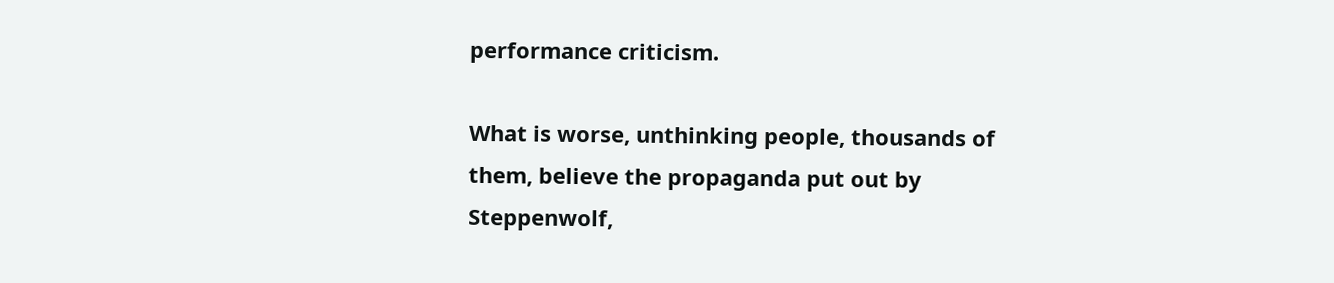performance criticism.

What is worse, unthinking people, thousands of them, believe the propaganda put out by Steppenwolf,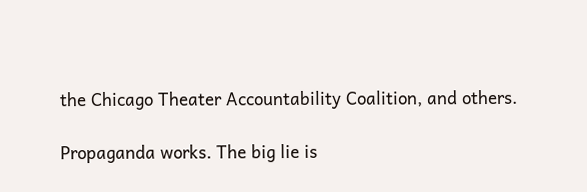the Chicago Theater Accountability Coalition, and others.

Propaganda works. The big lie is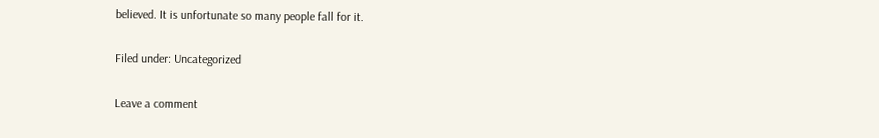believed. It is unfortunate so many people fall for it.

Filed under: Uncategorized

Leave a comment